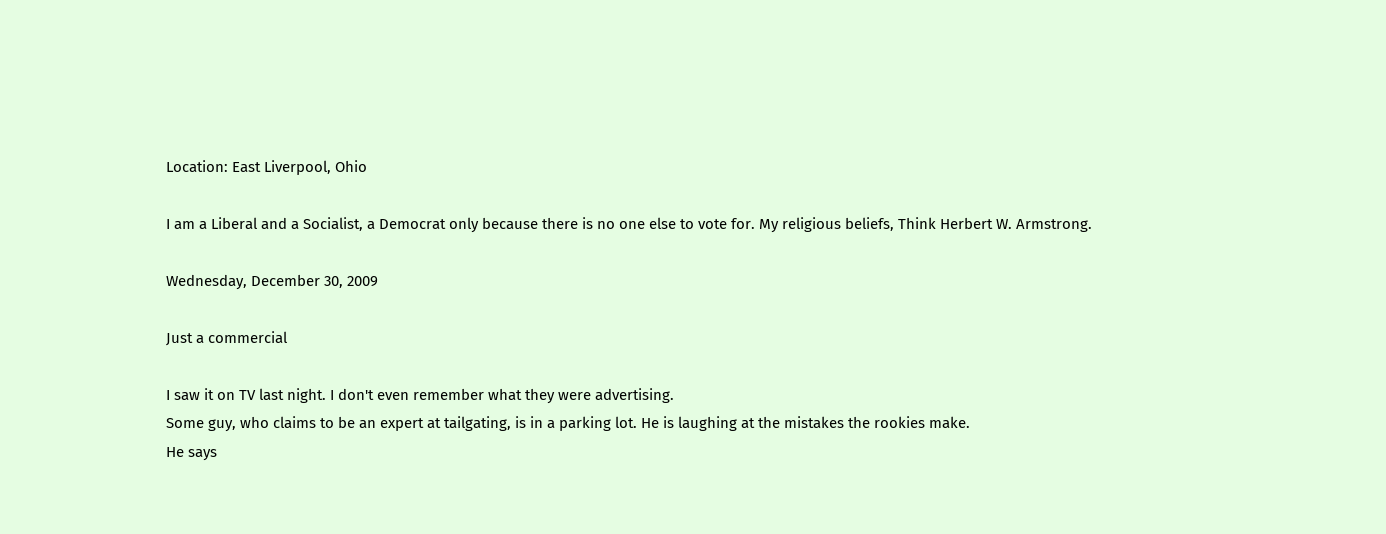Location: East Liverpool, Ohio

I am a Liberal and a Socialist, a Democrat only because there is no one else to vote for. My religious beliefs, Think Herbert W. Armstrong.

Wednesday, December 30, 2009

Just a commercial

I saw it on TV last night. I don't even remember what they were advertising.
Some guy, who claims to be an expert at tailgating, is in a parking lot. He is laughing at the mistakes the rookies make.
He says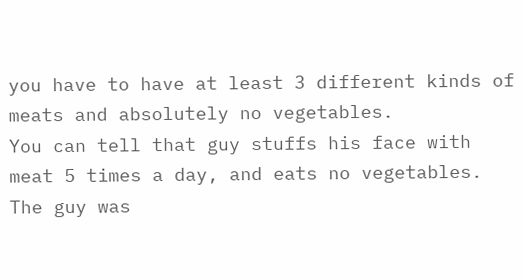you have to have at least 3 different kinds of meats and absolutely no vegetables.
You can tell that guy stuffs his face with meat 5 times a day, and eats no vegetables.
The guy was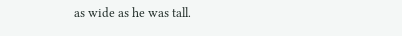as wide as he was tall.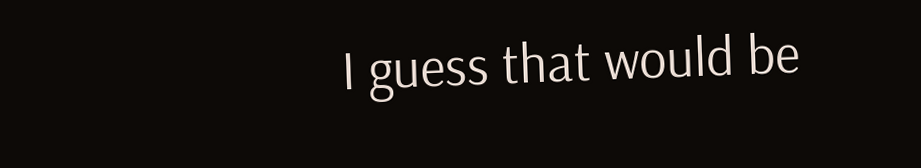I guess that would be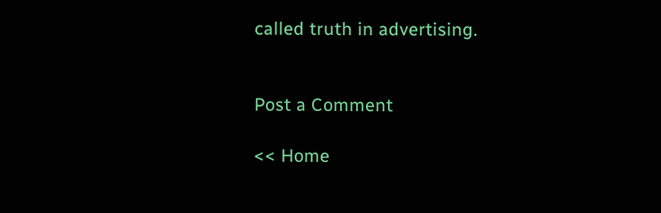called truth in advertising.


Post a Comment

<< Home